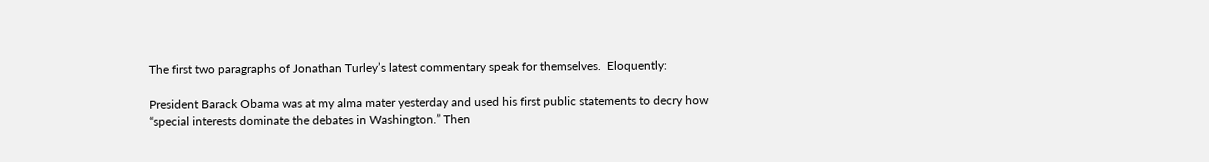The first two paragraphs of Jonathan Turley’s latest commentary speak for themselves.  Eloquently:

President Barack Obama was at my alma mater yesterday and used his first public statements to decry how  “special interests dominate the debates in Washington.” Then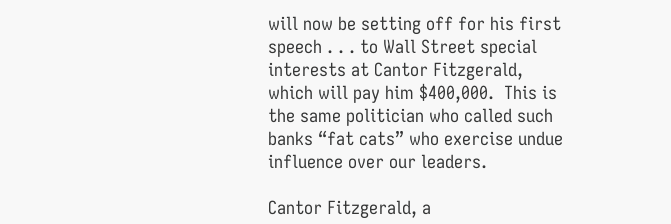will now be setting off for his first speech . . . to Wall Street special interests at Cantor Fitzgerald, which will pay him $400,000.  This is the same politician who called such banks “fat cats” who exercise undue influence over our leaders.

Cantor Fitzgerald, a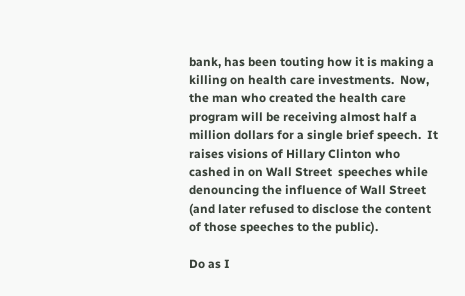bank, has been touting how it is making a killing on health care investments.  Now, the man who created the health care program will be receiving almost half a million dollars for a single brief speech.  It raises visions of Hillary Clinton who cashed in on Wall Street  speeches while denouncing the influence of Wall Street (and later refused to disclose the content of those speeches to the public).

Do as I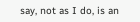say, not as I do, is an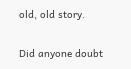old, old story.

Did anyone doubt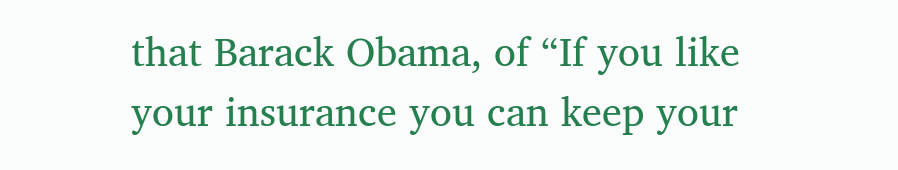that Barack Obama, of “If you like your insurance you can keep your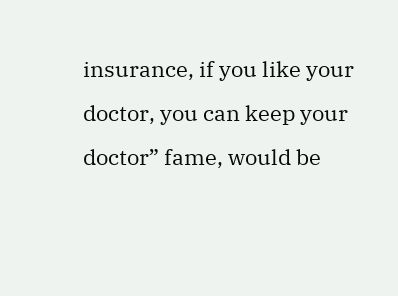insurance, if you like your doctor, you can keep your doctor” fame, would be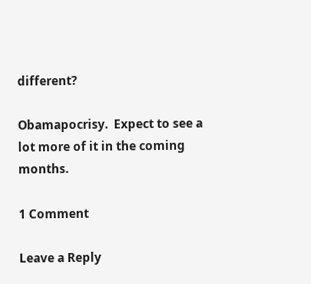different?

Obamapocrisy.  Expect to see a lot more of it in the coming months.

1 Comment

Leave a Reply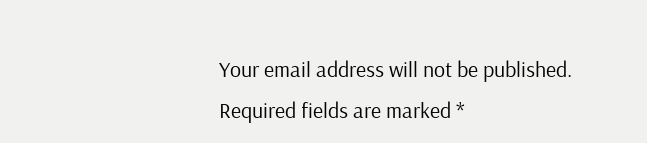Your email address will not be published. Required fields are marked *